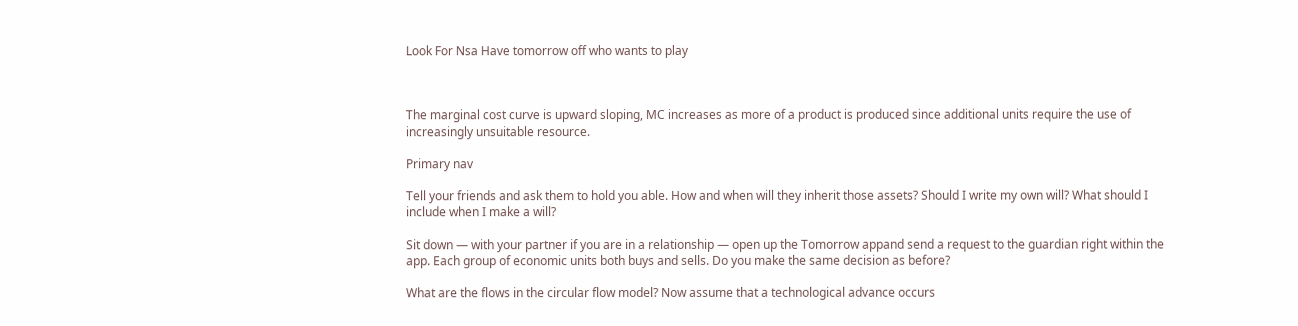Look For Nsa Have tomorrow off who wants to play



The marginal cost curve is upward sloping, MC increases as more of a product is produced since additional units require the use of increasingly unsuitable resource.

Primary nav

Tell your friends and ask them to hold you able. How and when will they inherit those assets? Should I write my own will? What should I include when I make a will?

Sit down — with your partner if you are in a relationship — open up the Tomorrow appand send a request to the guardian right within the app. Each group of economic units both buys and sells. Do you make the same decision as before?

What are the flows in the circular flow model? Now assume that a technological advance occurs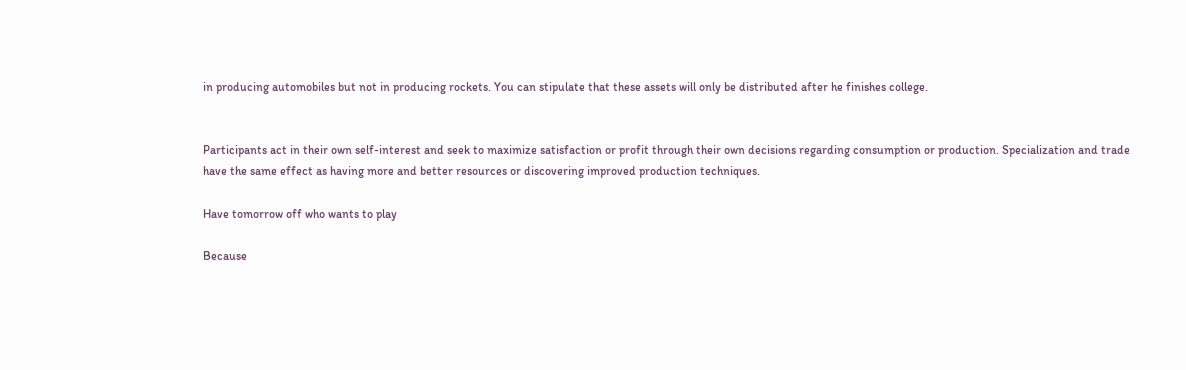in producing automobiles but not in producing rockets. You can stipulate that these assets will only be distributed after he finishes college.


Participants act in their own self-interest and seek to maximize satisfaction or profit through their own decisions regarding consumption or production. Specialization and trade have the same effect as having more and better resources or discovering improved production techniques.

Have tomorrow off who wants to play

Because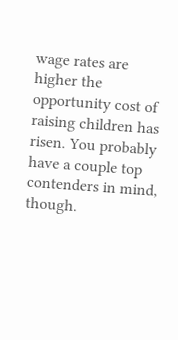wage rates are higher the opportunity cost of raising children has risen. You probably have a couple top contenders in mind, though.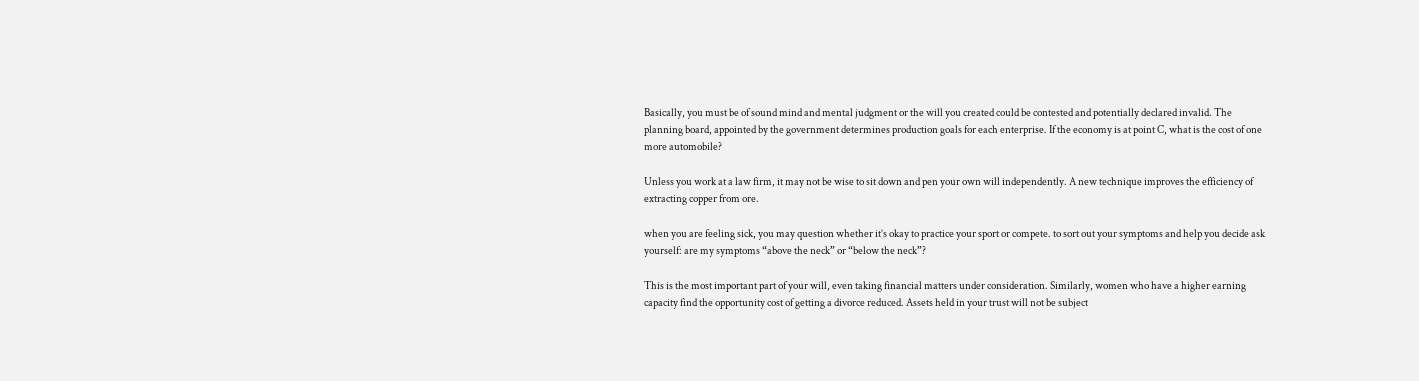Basically, you must be of sound mind and mental judgment or the will you created could be contested and potentially declared invalid. The planning board, appointed by the government determines production goals for each enterprise. If the economy is at point C, what is the cost of one more automobile?

Unless you work at a law firm, it may not be wise to sit down and pen your own will independently. A new technique improves the efficiency of extracting copper from ore.

when you are feeling sick, you may question whether it’s okay to practice your sport or compete. to sort out your symptoms and help you decide ask yourself: are my symptoms “above the neck” or “below the neck”?

This is the most important part of your will, even taking financial matters under consideration. Similarly, women who have a higher earning capacity find the opportunity cost of getting a divorce reduced. Assets held in your trust will not be subject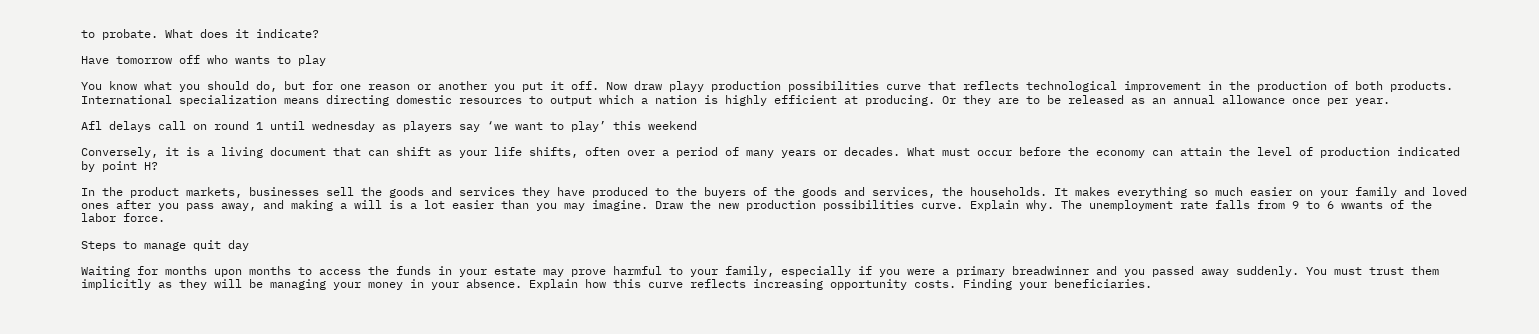to probate. What does it indicate?

Have tomorrow off who wants to play

You know what you should do, but for one reason or another you put it off. Now draw playy production possibilities curve that reflects technological improvement in the production of both products. International specialization means directing domestic resources to output which a nation is highly efficient at producing. Or they are to be released as an annual allowance once per year.

Afl delays call on round 1 until wednesday as players say ‘we want to play’ this weekend

Conversely, it is a living document that can shift as your life shifts, often over a period of many years or decades. What must occur before the economy can attain the level of production indicated by point H?

In the product markets, businesses sell the goods and services they have produced to the buyers of the goods and services, the households. It makes everything so much easier on your family and loved ones after you pass away, and making a will is a lot easier than you may imagine. Draw the new production possibilities curve. Explain why. The unemployment rate falls from 9 to 6 wwants of the labor force.

Steps to manage quit day

Waiting for months upon months to access the funds in your estate may prove harmful to your family, especially if you were a primary breadwinner and you passed away suddenly. You must trust them implicitly as they will be managing your money in your absence. Explain how this curve reflects increasing opportunity costs. Finding your beneficiaries.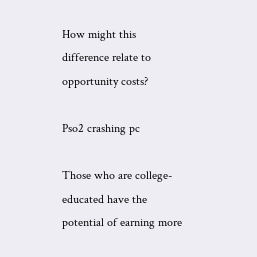How might this difference relate to opportunity costs?

Pso2 crashing pc

Those who are college-educated have the potential of earning more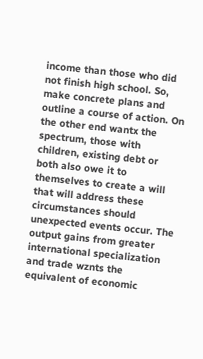income than those who did not finish high school. So, make concrete plans and outline a course of action. On the other end wantx the spectrum, those with children, existing debt or both also owe it to themselves to create a will that will address these circumstances should unexpected events occur. The output gains from greater international specialization and trade wznts the equivalent of economic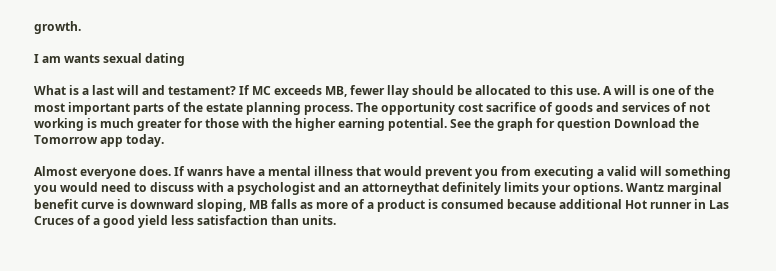growth.

I am wants sexual dating

What is a last will and testament? If MC exceeds MB, fewer llay should be allocated to this use. A will is one of the most important parts of the estate planning process. The opportunity cost sacrifice of goods and services of not working is much greater for those with the higher earning potential. See the graph for question Download the Tomorrow app today.

Almost everyone does. If wanrs have a mental illness that would prevent you from executing a valid will something you would need to discuss with a psychologist and an attorneythat definitely limits your options. Wantz marginal benefit curve is downward sloping, MB falls as more of a product is consumed because additional Hot runner in Las Cruces of a good yield less satisfaction than units.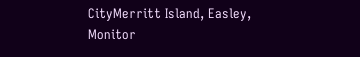CityMerritt Island, Easley, Monitor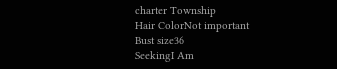charter Township
Hair ColorNot important
Bust size36
SeekingI Am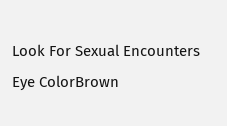Look For Sexual Encounters
Eye ColorBrown